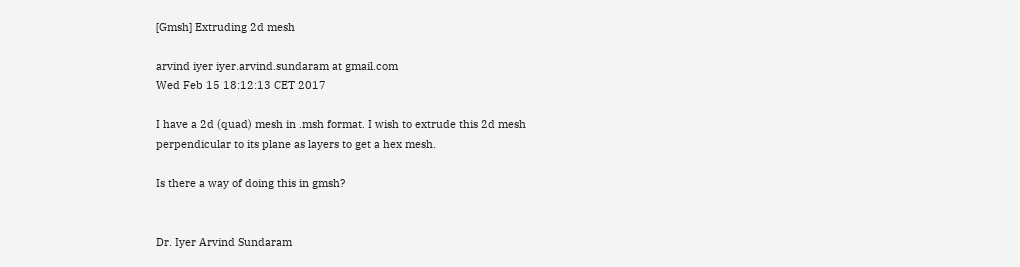[Gmsh] Extruding 2d mesh

arvind iyer iyer.arvind.sundaram at gmail.com
Wed Feb 15 18:12:13 CET 2017

I have a 2d (quad) mesh in .msh format. I wish to extrude this 2d mesh
perpendicular to its plane as layers to get a hex mesh.

Is there a way of doing this in gmsh?


Dr. Iyer Arvind Sundaram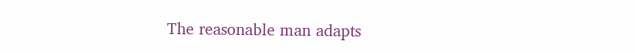The reasonable man adapts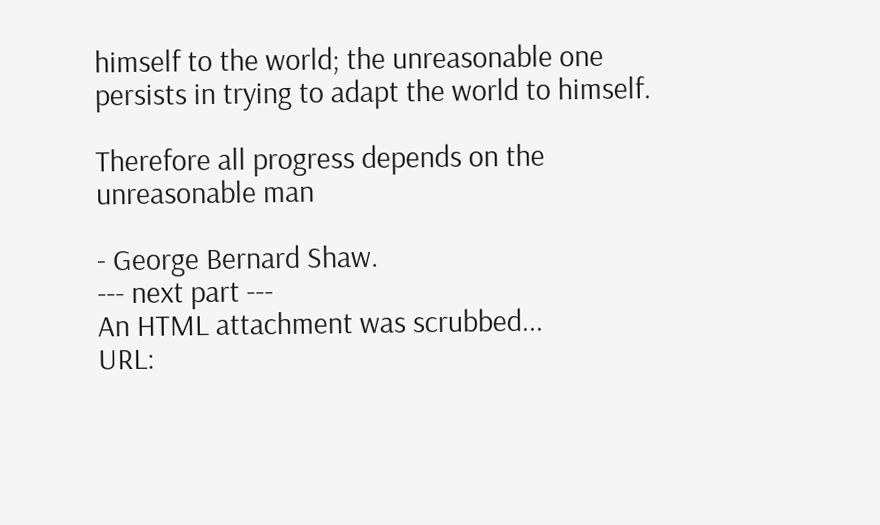himself to the world; the unreasonable one
persists in trying to adapt the world to himself.

Therefore all progress depends on the unreasonable man

- George Bernard Shaw.
--- next part ---
An HTML attachment was scrubbed...
URL: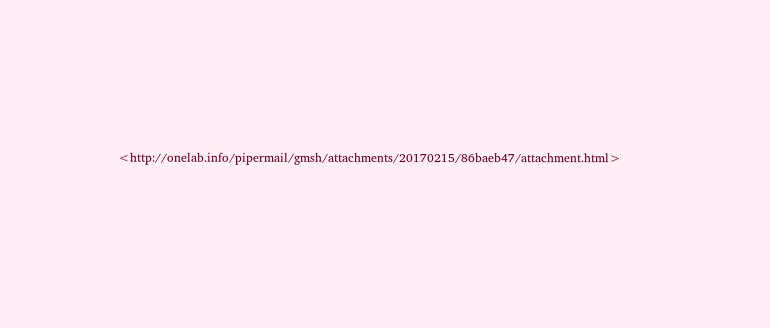<http://onelab.info/pipermail/gmsh/attachments/20170215/86baeb47/attachment.html>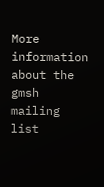More information about the gmsh mailing list